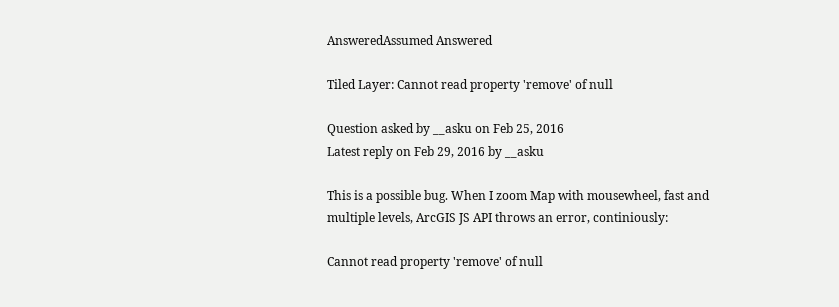AnsweredAssumed Answered

Tiled Layer: Cannot read property 'remove' of null

Question asked by __asku on Feb 25, 2016
Latest reply on Feb 29, 2016 by __asku

This is a possible bug. When I zoom Map with mousewheel, fast and multiple levels, ArcGIS JS API throws an error, continiously:

Cannot read property 'remove' of null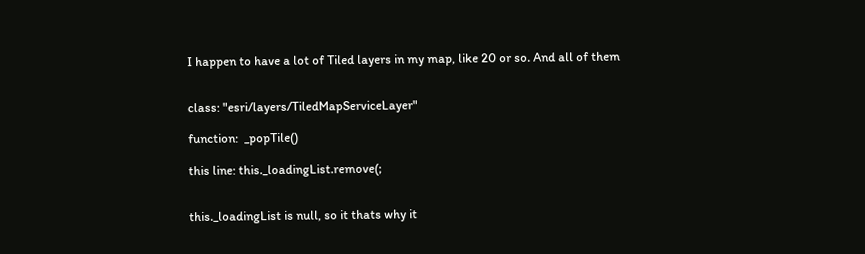I happen to have a lot of Tiled layers in my map, like 20 or so. And all of them


class: "esri/layers/TiledMapServiceLayer"

function:  _popTile()

this line: this._loadingList.remove(;


this._loadingList is null, so it thats why it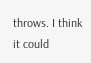throws. I think it could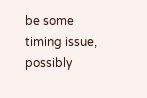be some timing issue, possibly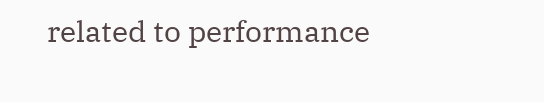related to performance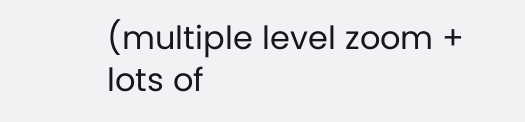(multiple level zoom + lots of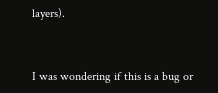layers).


I was wondering if this is a bug or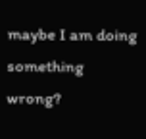maybe I am doing something wrong?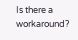Is there a workaround?